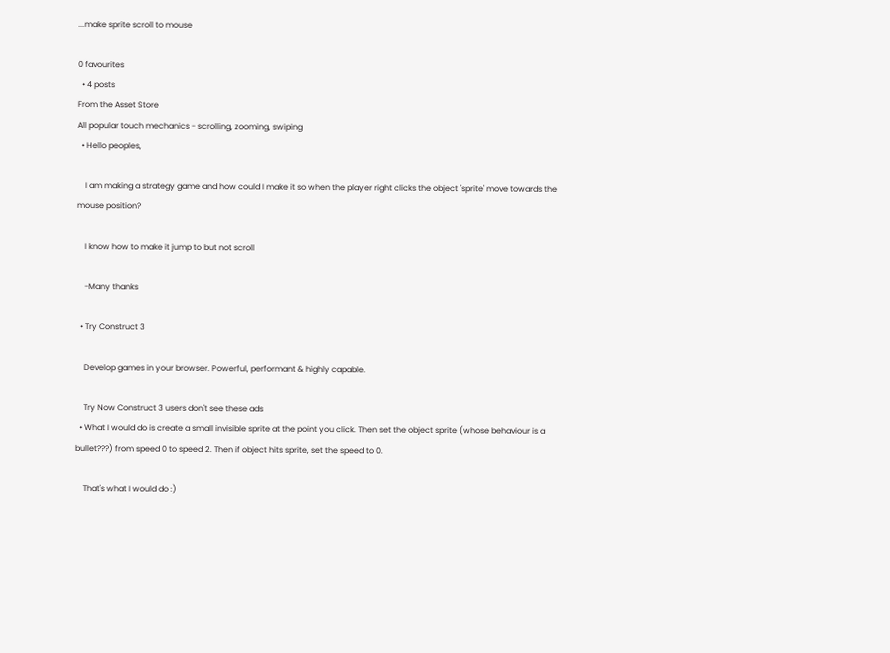...make sprite scroll to mouse

0 favourites
  • 4 posts
From the Asset Store
All popular touch mechanics - scrolling, zooming, swiping
  • Hello peoples,

    I am making a strategy game and how could I make it so when the player right clicks the object 'sprite' move towards the mouse position?

    I know how to make it jump to but not scroll

    -Many thanks

  • Try Construct 3

    Develop games in your browser. Powerful, performant & highly capable.

    Try Now Construct 3 users don't see these ads
  • What I would do is create a small invisible sprite at the point you click. Then set the object sprite (whose behaviour is a bullet???) from speed 0 to speed 2. Then if object hits sprite, set the speed to 0.

    That's what I would do :)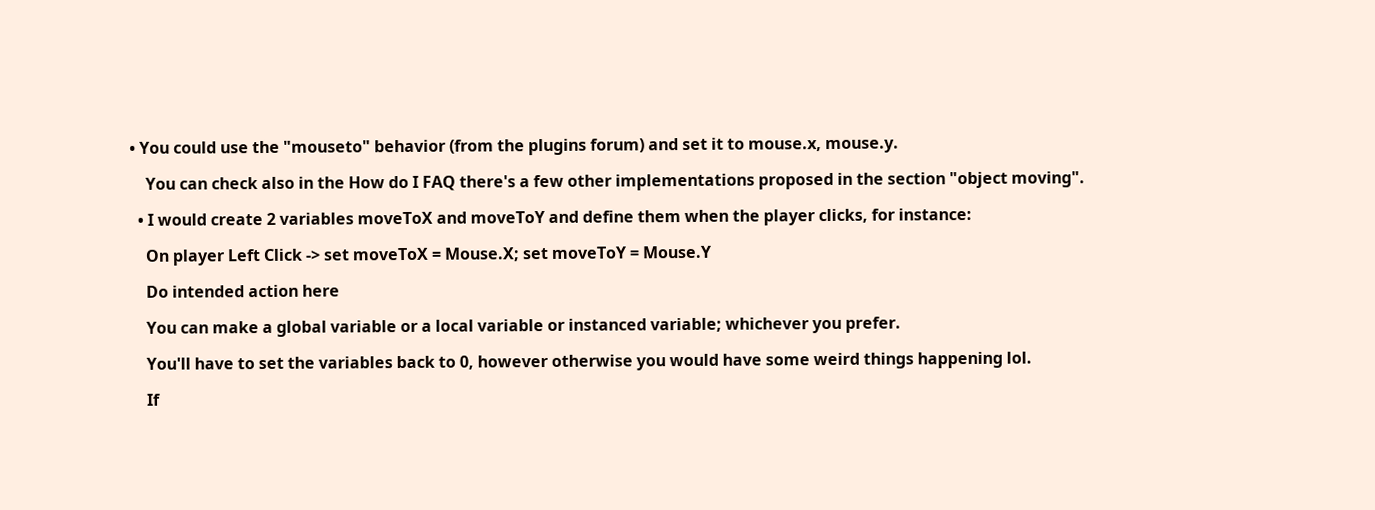• You could use the "mouseto" behavior (from the plugins forum) and set it to mouse.x, mouse.y.

    You can check also in the How do I FAQ there's a few other implementations proposed in the section "object moving".

  • I would create 2 variables moveToX and moveToY and define them when the player clicks, for instance:

    On player Left Click -> set moveToX = Mouse.X; set moveToY = Mouse.Y

    Do intended action here

    You can make a global variable or a local variable or instanced variable; whichever you prefer.

    You'll have to set the variables back to 0, however otherwise you would have some weird things happening lol.

    If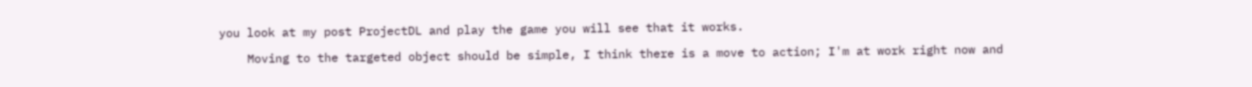you look at my post ProjectDL and play the game you will see that it works.

    Moving to the targeted object should be simple, I think there is a move to action; I'm at work right now and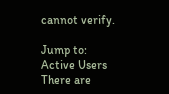cannot verify.

Jump to:
Active Users
There are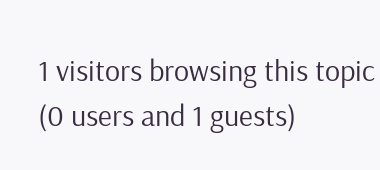1 visitors browsing this topic (0 users and 1 guests)